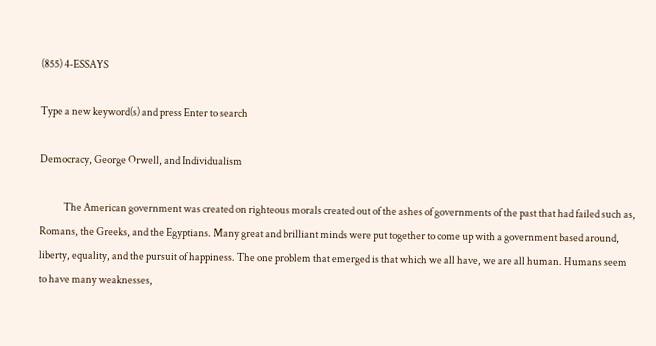(855) 4-ESSAYS

Type a new keyword(s) and press Enter to search

Democracy, George Orwell, and Individualism

            The American government was created on righteous morals created out of the ashes of governments of the past that had failed such as, Romans, the Greeks, and the Egyptians. Many great and brilliant minds were put together to come up with a government based around, liberty, equality, and the pursuit of happiness. The one problem that emerged is that which we all have, we are all human. Humans seem to have many weaknesses,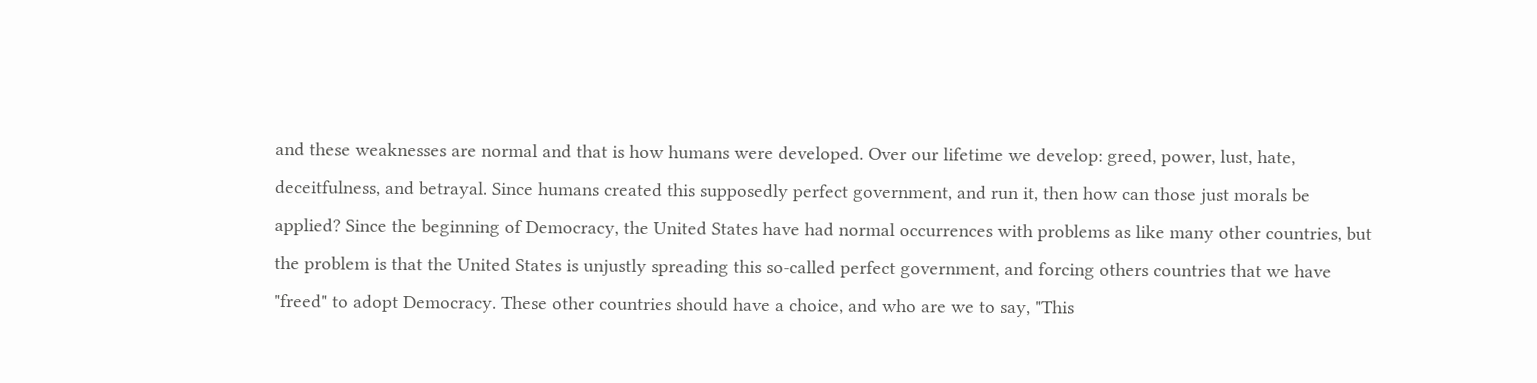and these weaknesses are normal and that is how humans were developed. Over our lifetime we develop: greed, power, lust, hate, deceitfulness, and betrayal. Since humans created this supposedly perfect government, and run it, then how can those just morals be applied? Since the beginning of Democracy, the United States have had normal occurrences with problems as like many other countries, but the problem is that the United States is unjustly spreading this so-called perfect government, and forcing others countries that we have "freed" to adopt Democracy. These other countries should have a choice, and who are we to say, "This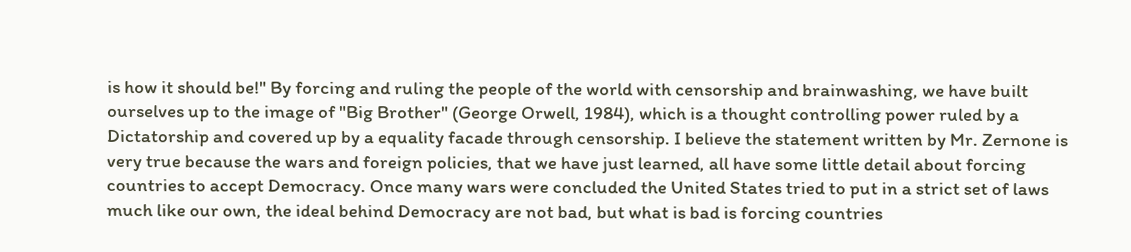is how it should be!" By forcing and ruling the people of the world with censorship and brainwashing, we have built ourselves up to the image of "Big Brother" (George Orwell, 1984), which is a thought controlling power ruled by a Dictatorship and covered up by a equality facade through censorship. I believe the statement written by Mr. Zernone is very true because the wars and foreign policies, that we have just learned, all have some little detail about forcing countries to accept Democracy. Once many wars were concluded the United States tried to put in a strict set of laws much like our own, the ideal behind Democracy are not bad, but what is bad is forcing countries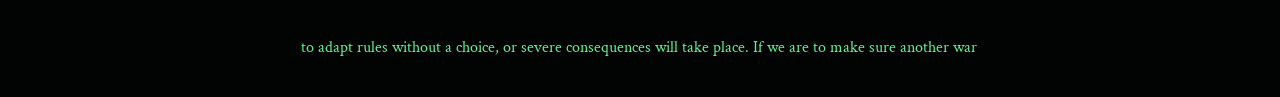to adapt rules without a choice, or severe consequences will take place. If we are to make sure another war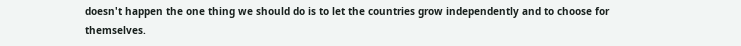doesn't happen the one thing we should do is to let the countries grow independently and to choose for themselves.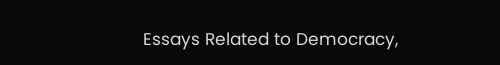Essays Related to Democracy,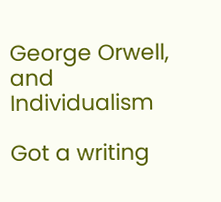George Orwell, and Individualism

Got a writing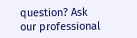question? Ask our professional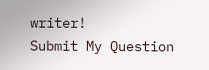writer!
Submit My Question